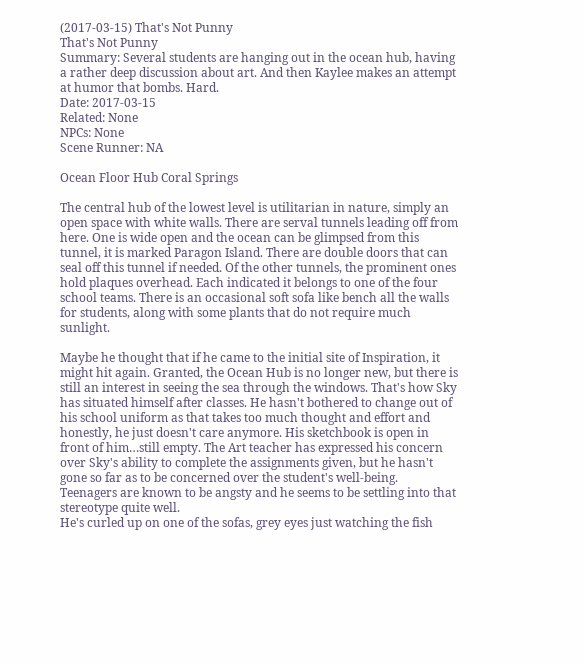(2017-03-15) That's Not Punny
That's Not Punny
Summary: Several students are hanging out in the ocean hub, having a rather deep discussion about art. And then Kaylee makes an attempt at humor that bombs. Hard.
Date: 2017-03-15
Related: None
NPCs: None
Scene Runner: NA

Ocean Floor Hub Coral Springs

The central hub of the lowest level is utilitarian in nature, simply an open space with white walls. There are serval tunnels leading off from here. One is wide open and the ocean can be glimpsed from this tunnel, it is marked Paragon Island. There are double doors that can seal off this tunnel if needed. Of the other tunnels, the prominent ones hold plaques overhead. Each indicated it belongs to one of the four school teams. There is an occasional soft sofa like bench all the walls for students, along with some plants that do not require much sunlight.

Maybe he thought that if he came to the initial site of Inspiration, it might hit again. Granted, the Ocean Hub is no longer new, but there is still an interest in seeing the sea through the windows. That's how Sky has situated himself after classes. He hasn't bothered to change out of his school uniform as that takes too much thought and effort and honestly, he just doesn't care anymore. His sketchbook is open in front of him…still empty. The Art teacher has expressed his concern over Sky's ability to complete the assignments given, but he hasn't gone so far as to be concerned over the student's well-being.
Teenagers are known to be angsty and he seems to be settling into that stereotype quite well.
He's curled up on one of the sofas, grey eyes just watching the fish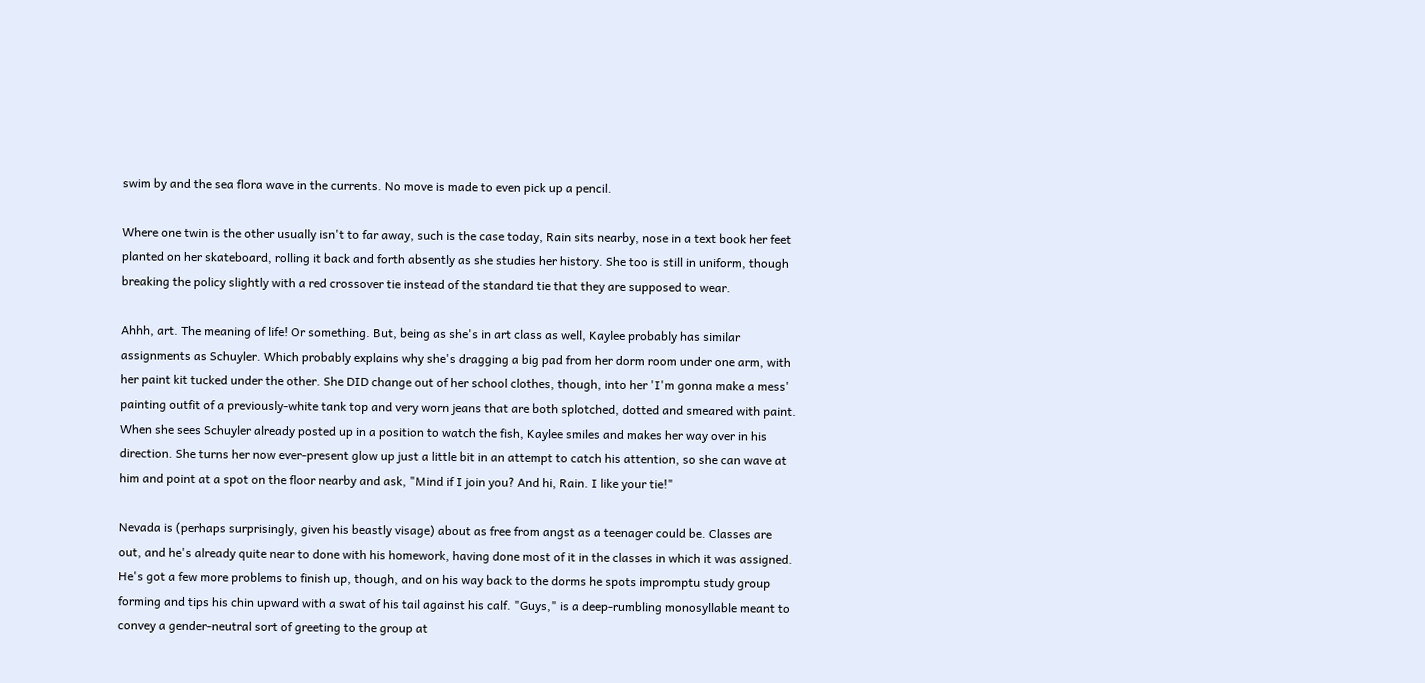swim by and the sea flora wave in the currents. No move is made to even pick up a pencil.

Where one twin is the other usually isn't to far away, such is the case today, Rain sits nearby, nose in a text book her feet planted on her skateboard, rolling it back and forth absently as she studies her history. She too is still in uniform, though breaking the policy slightly with a red crossover tie instead of the standard tie that they are supposed to wear.

Ahhh, art. The meaning of life! Or something. But, being as she's in art class as well, Kaylee probably has similar assignments as Schuyler. Which probably explains why she's dragging a big pad from her dorm room under one arm, with her paint kit tucked under the other. She DID change out of her school clothes, though, into her 'I'm gonna make a mess' painting outfit of a previously-white tank top and very worn jeans that are both splotched, dotted and smeared with paint.
When she sees Schuyler already posted up in a position to watch the fish, Kaylee smiles and makes her way over in his direction. She turns her now ever-present glow up just a little bit in an attempt to catch his attention, so she can wave at him and point at a spot on the floor nearby and ask, "Mind if I join you? And hi, Rain. I like your tie!"

Nevada is (perhaps surprisingly, given his beastly visage) about as free from angst as a teenager could be. Classes are out, and he's already quite near to done with his homework, having done most of it in the classes in which it was assigned. He's got a few more problems to finish up, though, and on his way back to the dorms he spots impromptu study group forming and tips his chin upward with a swat of his tail against his calf. "Guys," is a deep-rumbling monosyllable meant to convey a gender-neutral sort of greeting to the group at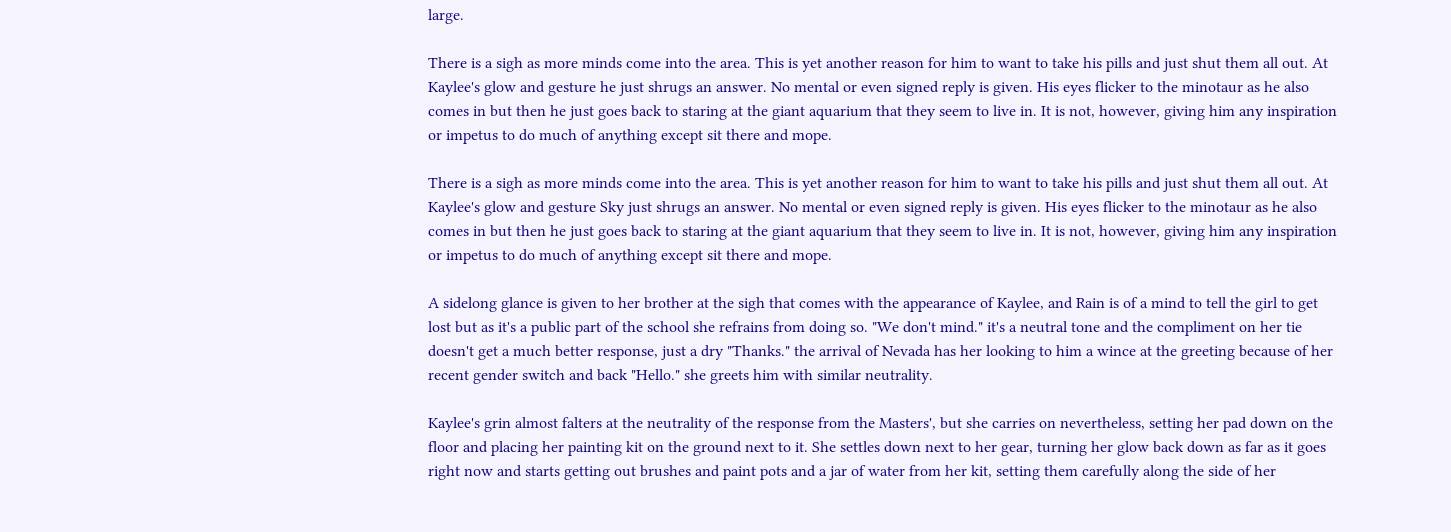large.

There is a sigh as more minds come into the area. This is yet another reason for him to want to take his pills and just shut them all out. At Kaylee's glow and gesture he just shrugs an answer. No mental or even signed reply is given. His eyes flicker to the minotaur as he also comes in but then he just goes back to staring at the giant aquarium that they seem to live in. It is not, however, giving him any inspiration or impetus to do much of anything except sit there and mope.

There is a sigh as more minds come into the area. This is yet another reason for him to want to take his pills and just shut them all out. At Kaylee's glow and gesture Sky just shrugs an answer. No mental or even signed reply is given. His eyes flicker to the minotaur as he also comes in but then he just goes back to staring at the giant aquarium that they seem to live in. It is not, however, giving him any inspiration or impetus to do much of anything except sit there and mope.

A sidelong glance is given to her brother at the sigh that comes with the appearance of Kaylee, and Rain is of a mind to tell the girl to get lost but as it's a public part of the school she refrains from doing so. "We don't mind." it's a neutral tone and the compliment on her tie doesn't get a much better response, just a dry "Thanks." the arrival of Nevada has her looking to him a wince at the greeting because of her recent gender switch and back "Hello." she greets him with similar neutrality.

Kaylee's grin almost falters at the neutrality of the response from the Masters', but she carries on nevertheless, setting her pad down on the floor and placing her painting kit on the ground next to it. She settles down next to her gear, turning her glow back down as far as it goes right now and starts getting out brushes and paint pots and a jar of water from her kit, setting them carefully along the side of her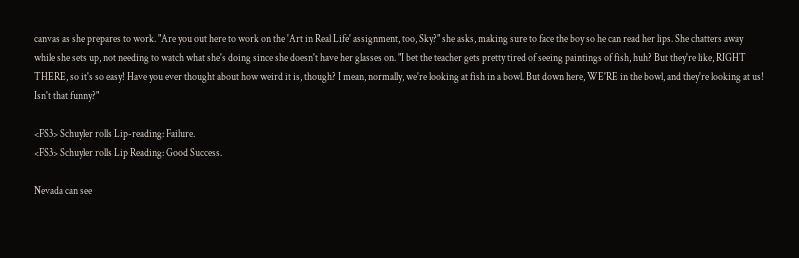canvas as she prepares to work. "Are you out here to work on the 'Art in Real Life' assignment, too, Sky?" she asks, making sure to face the boy so he can read her lips. She chatters away while she sets up, not needing to watch what she's doing since she doesn't have her glasses on. "I bet the teacher gets pretty tired of seeing paintings of fish, huh? But they're like, RIGHT THERE, so it's so easy! Have you ever thought about how weird it is, though? I mean, normally, we're looking at fish in a bowl. But down here, WE'RE in the bowl, and they're looking at us! Isn't that funny?"

<FS3> Schuyler rolls Lip-reading: Failure.
<FS3> Schuyler rolls Lip Reading: Good Success.

Nevada can see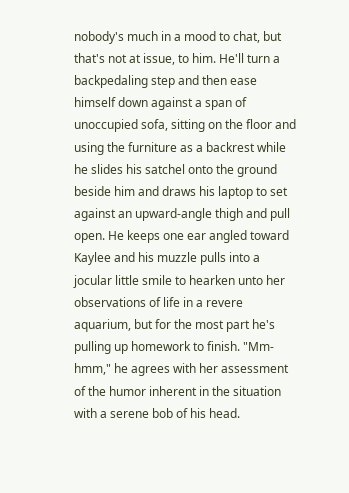nobody's much in a mood to chat, but that's not at issue, to him. He'll turn a backpedaling step and then ease himself down against a span of unoccupied sofa, sitting on the floor and using the furniture as a backrest while he slides his satchel onto the ground beside him and draws his laptop to set against an upward-angle thigh and pull open. He keeps one ear angled toward Kaylee and his muzzle pulls into a jocular little smile to hearken unto her observations of life in a revere aquarium, but for the most part he's pulling up homework to finish. "Mm-hmm," he agrees with her assessment of the humor inherent in the situation with a serene bob of his head.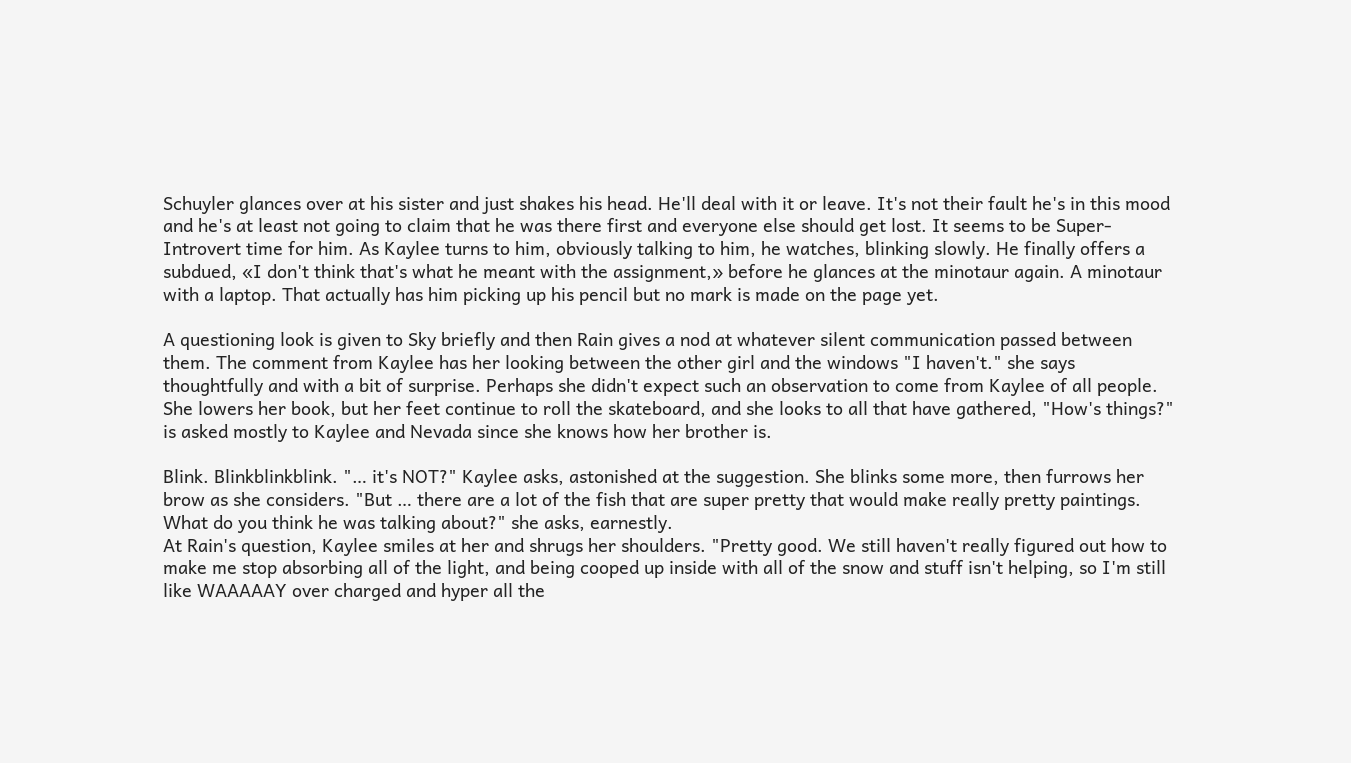Schuyler glances over at his sister and just shakes his head. He'll deal with it or leave. It's not their fault he's in this mood and he's at least not going to claim that he was there first and everyone else should get lost. It seems to be Super-Introvert time for him. As Kaylee turns to him, obviously talking to him, he watches, blinking slowly. He finally offers a subdued, «I don't think that's what he meant with the assignment,» before he glances at the minotaur again. A minotaur with a laptop. That actually has him picking up his pencil but no mark is made on the page yet.

A questioning look is given to Sky briefly and then Rain gives a nod at whatever silent communication passed between them. The comment from Kaylee has her looking between the other girl and the windows "I haven't." she says thoughtfully and with a bit of surprise. Perhaps she didn't expect such an observation to come from Kaylee of all people. She lowers her book, but her feet continue to roll the skateboard, and she looks to all that have gathered, "How's things?" is asked mostly to Kaylee and Nevada since she knows how her brother is.

Blink. Blinkblinkblink. "… it's NOT?" Kaylee asks, astonished at the suggestion. She blinks some more, then furrows her brow as she considers. "But … there are a lot of the fish that are super pretty that would make really pretty paintings. What do you think he was talking about?" she asks, earnestly.
At Rain's question, Kaylee smiles at her and shrugs her shoulders. "Pretty good. We still haven't really figured out how to make me stop absorbing all of the light, and being cooped up inside with all of the snow and stuff isn't helping, so I'm still like WAAAAAY over charged and hyper all the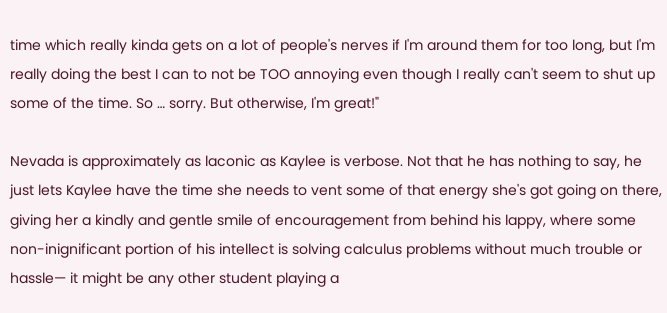time which really kinda gets on a lot of people's nerves if I'm around them for too long, but I'm really doing the best I can to not be TOO annoying even though I really can't seem to shut up some of the time. So … sorry. But otherwise, I'm great!"

Nevada is approximately as laconic as Kaylee is verbose. Not that he has nothing to say, he just lets Kaylee have the time she needs to vent some of that energy she's got going on there, giving her a kindly and gentle smile of encouragement from behind his lappy, where some non-inignificant portion of his intellect is solving calculus problems without much trouble or hassle— it might be any other student playing a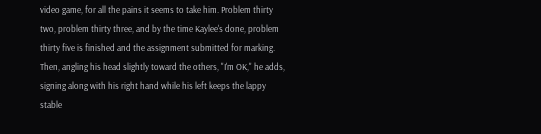video game, for all the pains it seems to take him. Problem thirty two, problem thirty three, and by the time Kaylee's done, problem thirty five is finished and the assignment submitted for marking. Then, angling his head slightly toward the others, "I'm OK," he adds, signing along with his right hand while his left keeps the lappy stable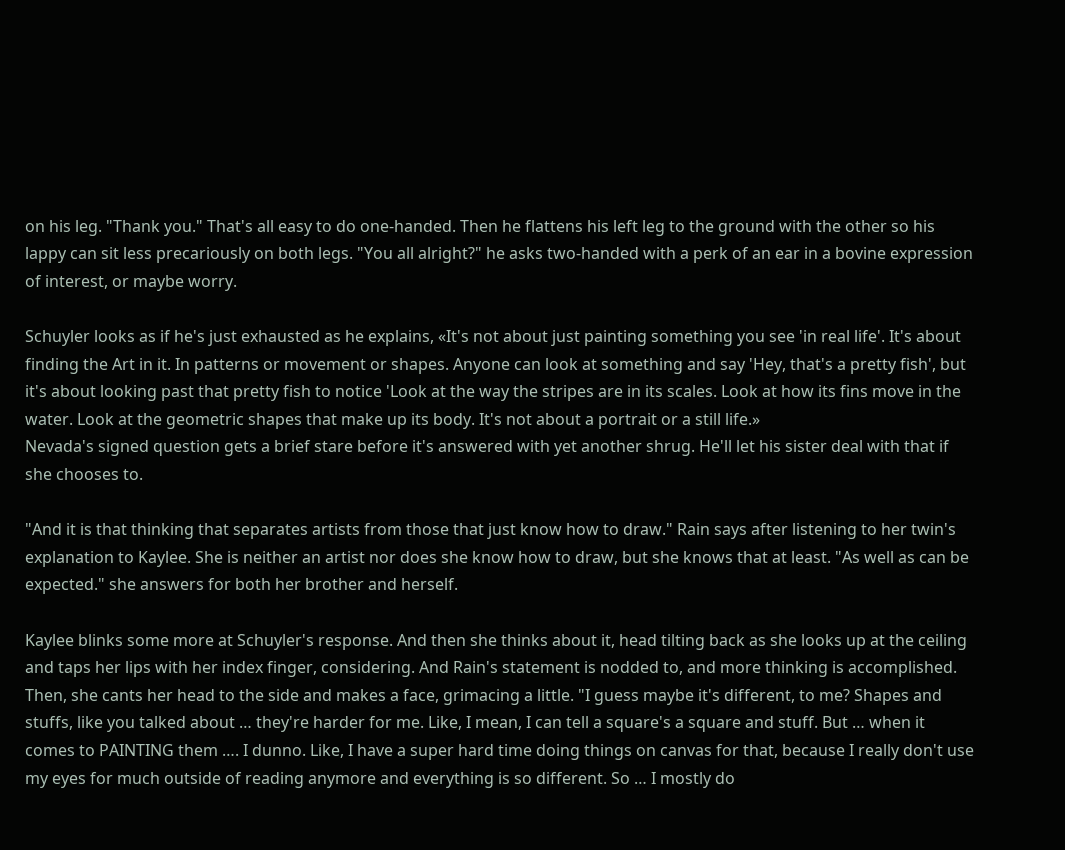on his leg. "Thank you." That's all easy to do one-handed. Then he flattens his left leg to the ground with the other so his lappy can sit less precariously on both legs. "You all alright?" he asks two-handed with a perk of an ear in a bovine expression of interest, or maybe worry.

Schuyler looks as if he's just exhausted as he explains, «It's not about just painting something you see 'in real life'. It's about finding the Art in it. In patterns or movement or shapes. Anyone can look at something and say 'Hey, that's a pretty fish', but it's about looking past that pretty fish to notice 'Look at the way the stripes are in its scales. Look at how its fins move in the water. Look at the geometric shapes that make up its body. It's not about a portrait or a still life.»
Nevada's signed question gets a brief stare before it's answered with yet another shrug. He'll let his sister deal with that if she chooses to.

"And it is that thinking that separates artists from those that just know how to draw." Rain says after listening to her twin's explanation to Kaylee. She is neither an artist nor does she know how to draw, but she knows that at least. "As well as can be expected." she answers for both her brother and herself.

Kaylee blinks some more at Schuyler's response. And then she thinks about it, head tilting back as she looks up at the ceiling and taps her lips with her index finger, considering. And Rain's statement is nodded to, and more thinking is accomplished. Then, she cants her head to the side and makes a face, grimacing a little. "I guess maybe it's different, to me? Shapes and stuffs, like you talked about … they're harder for me. Like, I mean, I can tell a square's a square and stuff. But … when it comes to PAINTING them …. I dunno. Like, I have a super hard time doing things on canvas for that, because I really don't use my eyes for much outside of reading anymore and everything is so different. So … I mostly do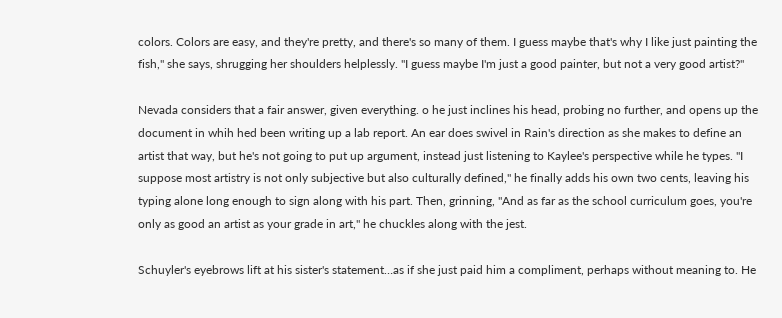colors. Colors are easy, and they're pretty, and there's so many of them. I guess maybe that's why I like just painting the fish," she says, shrugging her shoulders helplessly. "I guess maybe I'm just a good painter, but not a very good artist?"

Nevada considers that a fair answer, given everything. o he just inclines his head, probing no further, and opens up the document in whih hed been writing up a lab report. An ear does swivel in Rain's direction as she makes to define an artist that way, but he's not going to put up argument, instead just listening to Kaylee's perspective while he types. "I suppose most artistry is not only subjective but also culturally defined," he finally adds his own two cents, leaving his typing alone long enough to sign along with his part. Then, grinning, "And as far as the school curriculum goes, you're only as good an artist as your grade in art," he chuckles along with the jest.

Schuyler's eyebrows lift at his sister's statement…as if she just paid him a compliment, perhaps without meaning to. He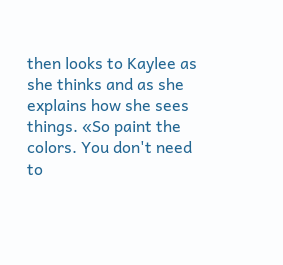then looks to Kaylee as she thinks and as she explains how she sees things. «So paint the colors. You don't need to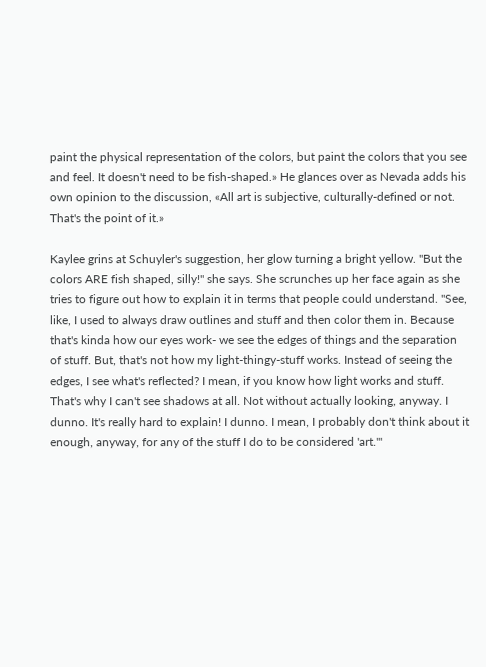paint the physical representation of the colors, but paint the colors that you see and feel. It doesn't need to be fish-shaped.» He glances over as Nevada adds his own opinion to the discussion, «All art is subjective, culturally-defined or not. That's the point of it.»

Kaylee grins at Schuyler's suggestion, her glow turning a bright yellow. "But the colors ARE fish shaped, silly!" she says. She scrunches up her face again as she tries to figure out how to explain it in terms that people could understand. "See, like, I used to always draw outlines and stuff and then color them in. Because that's kinda how our eyes work- we see the edges of things and the separation of stuff. But, that's not how my light-thingy-stuff works. Instead of seeing the edges, I see what's reflected? I mean, if you know how light works and stuff. That's why I can't see shadows at all. Not without actually looking, anyway. I dunno. It's really hard to explain! I dunno. I mean, I probably don't think about it enough, anyway, for any of the stuff I do to be considered 'art.'"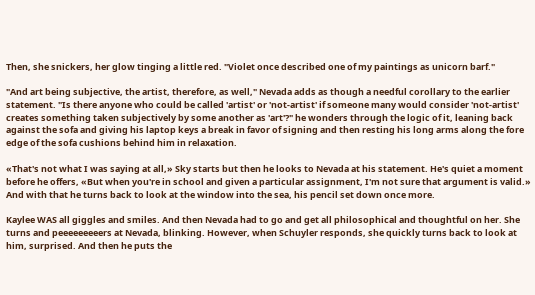Then, she snickers, her glow tinging a little red. "Violet once described one of my paintings as unicorn barf."

"And art being subjective, the artist, therefore, as well," Nevada adds as though a needful corollary to the earlier statement. "Is there anyone who could be called 'artist' or 'not-artist' if someone many would consider 'not-artist' creates something taken subjectively by some another as 'art'?" he wonders through the logic of it, leaning back against the sofa and giving his laptop keys a break in favor of signing and then resting his long arms along the fore edge of the sofa cushions behind him in relaxation.

«That's not what I was saying at all,» Sky starts but then he looks to Nevada at his statement. He's quiet a moment before he offers, «But when you're in school and given a particular assignment, I'm not sure that argument is valid.» And with that he turns back to look at the window into the sea, his pencil set down once more.

Kaylee WAS all giggles and smiles. And then Nevada had to go and get all philosophical and thoughtful on her. She turns and peeeeeeeeers at Nevada, blinking. However, when Schuyler responds, she quickly turns back to look at him, surprised. And then he puts the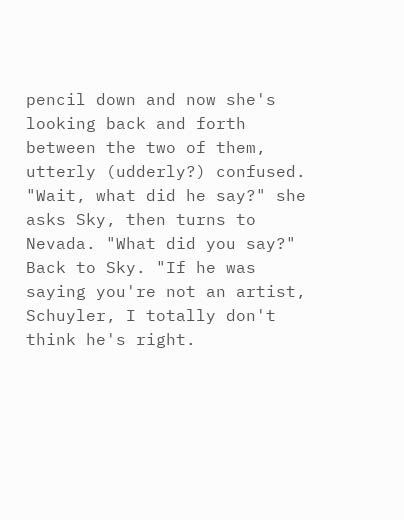pencil down and now she's looking back and forth between the two of them, utterly (udderly?) confused. "Wait, what did he say?" she asks Sky, then turns to Nevada. "What did you say?" Back to Sky. "If he was saying you're not an artist, Schuyler, I totally don't think he's right.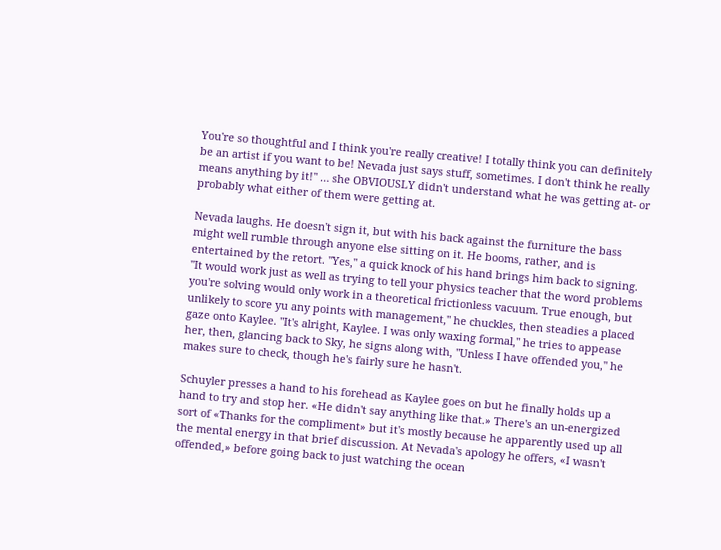You're so thoughtful and I think you're really creative! I totally think you can definitely be an artist if you want to be! Nevada just says stuff, sometimes. I don't think he really means anything by it!" … she OBVIOUSLY didn't understand what he was getting at- or probably what either of them were getting at.

Nevada laughs. He doesn't sign it, but with his back against the furniture the bass might well rumble through anyone else sitting on it. He booms, rather, and is entertained by the retort. "Yes," a quick knock of his hand brings him back to signing. "It would work just as well as trying to tell your physics teacher that the word problems you're solving would only work in a theoretical frictionless vacuum. True enough, but unlikely to score yu any points with management," he chuckles, then steadies a placed gaze onto Kaylee. "It's alright, Kaylee. I was only waxing formal," he tries to appease her, then, glancing back to Sky, he signs along with, "Unless I have offended you," he makes sure to check, though he's fairly sure he hasn't.

Schuyler presses a hand to his forehead as Kaylee goes on but he finally holds up a hand to try and stop her. «He didn't say anything like that.» There's an un-energized sort of «Thanks for the compliment» but it's mostly because he apparently used up all the mental energy in that brief discussion. At Nevada's apology he offers, «I wasn't offended,» before going back to just watching the ocean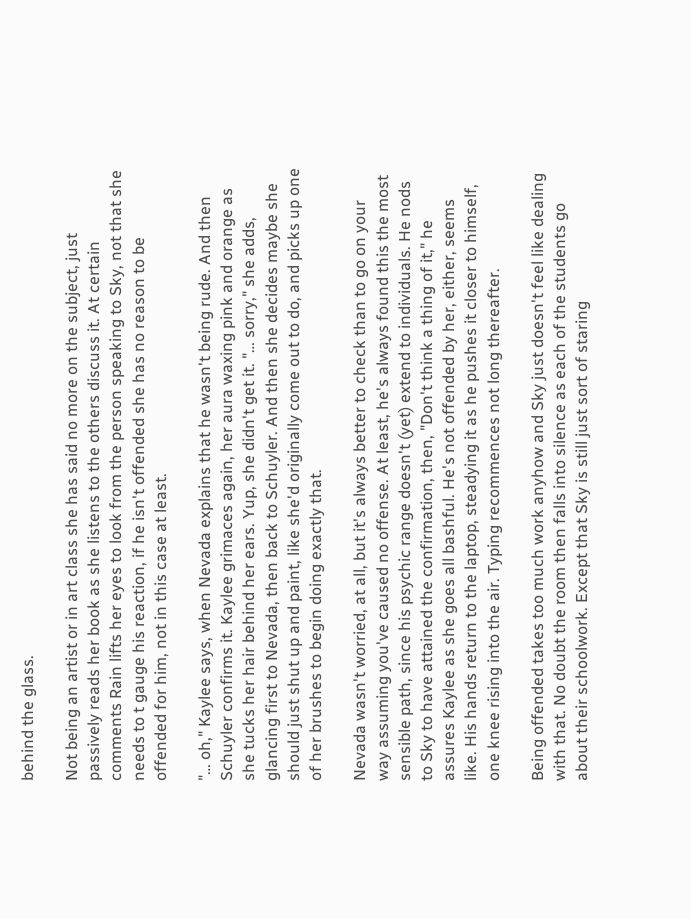behind the glass.

Not being an artist or in art class she has said no more on the subject, just passively reads her book as she listens to the others discuss it. At certain comments Rain lifts her eyes to look from the person speaking to Sky, not that she needs to t gauge his reaction, if he isn't offended she has no reason to be offended for him, not in this case at least.

"… oh," Kaylee says, when Nevada explains that he wasn't being rude. And then Schuyler confirms it. Kaylee grimaces again, her aura waxing pink and orange as she tucks her hair behind her ears. Yup, she didn't get it. "… sorry," she adds, glancing first to Nevada, then back to Schuyler. And then she decides maybe she should just shut up and paint, like she'd originally come out to do, and picks up one of her brushes to begin doing exactly that.

Nevada wasn't worried, at all, but it's always better to check than to go on your way assuming you've caused no offense. At least, he's always found this the most sensible path, since his psychic range doesn't (yet) extend to individuals. He nods to Sky to have attained the confirmation, then, "Don't think a thing of it," he assures Kaylee as she goes all bashful. He's not offended by her, either, seems like. His hands return to the laptop, steadying it as he pushes it closer to himself, one knee rising into the air. Typing recommences not long thereafter.

Being offended takes too much work anyhow and Sky just doesn't feel like dealing with that. No doubt the room then falls into silence as each of the students go about their schoolwork. Except that Sky is still just sort of staring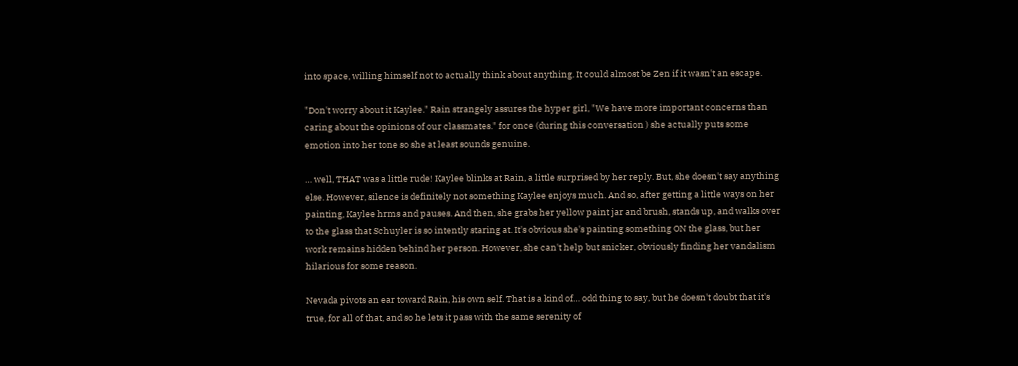into space, willing himself not to actually think about anything. It could almost be Zen if it wasn't an escape.

"Don't worry about it Kaylee." Rain strangely assures the hyper girl, "We have more important concerns than caring about the opinions of our classmates." for once (during this conversation ) she actually puts some emotion into her tone so she at least sounds genuine.

… well, THAT was a little rude! Kaylee blinks at Rain, a little surprised by her reply. But, she doesn't say anything else. However, silence is definitely not something Kaylee enjoys much. And so, after getting a little ways on her painting, Kaylee hrms and pauses. And then, she grabs her yellow paint jar and brush, stands up, and walks over to the glass that Schuyler is so intently staring at. It's obvious she's painting something ON the glass, but her work remains hidden behind her person. However, she can't help but snicker, obviously finding her vandalism hilarious for some reason.

Nevada pivots an ear toward Rain, his own self. That is a kind of… odd thing to say, but he doesn't doubt that it's true, for all of that, and so he lets it pass with the same serenity of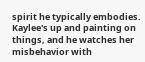spirit he typically embodies. Kaylee's up and painting on things, and he watches her misbehavior with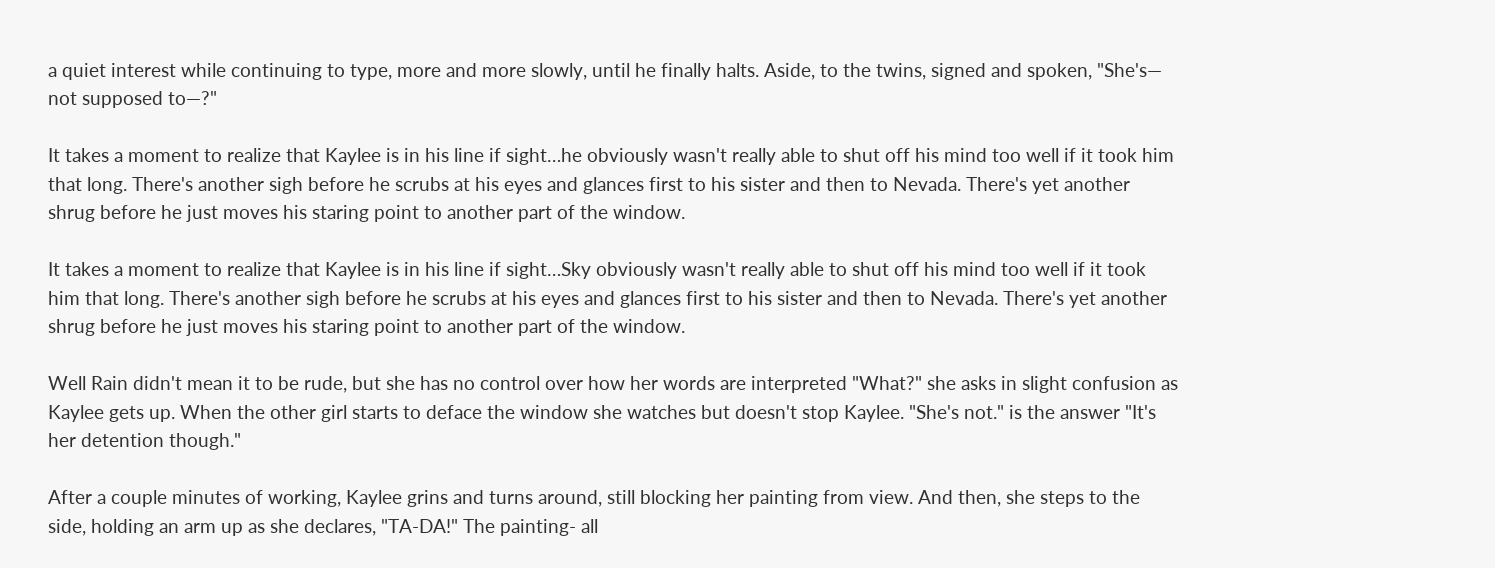a quiet interest while continuing to type, more and more slowly, until he finally halts. Aside, to the twins, signed and spoken, "She's— not supposed to—?"

It takes a moment to realize that Kaylee is in his line if sight…he obviously wasn't really able to shut off his mind too well if it took him that long. There's another sigh before he scrubs at his eyes and glances first to his sister and then to Nevada. There's yet another shrug before he just moves his staring point to another part of the window.

It takes a moment to realize that Kaylee is in his line if sight…Sky obviously wasn't really able to shut off his mind too well if it took him that long. There's another sigh before he scrubs at his eyes and glances first to his sister and then to Nevada. There's yet another shrug before he just moves his staring point to another part of the window.

Well Rain didn't mean it to be rude, but she has no control over how her words are interpreted "What?" she asks in slight confusion as Kaylee gets up. When the other girl starts to deface the window she watches but doesn't stop Kaylee. "She's not." is the answer "It's her detention though."

After a couple minutes of working, Kaylee grins and turns around, still blocking her painting from view. And then, she steps to the side, holding an arm up as she declares, "TA-DA!" The painting- all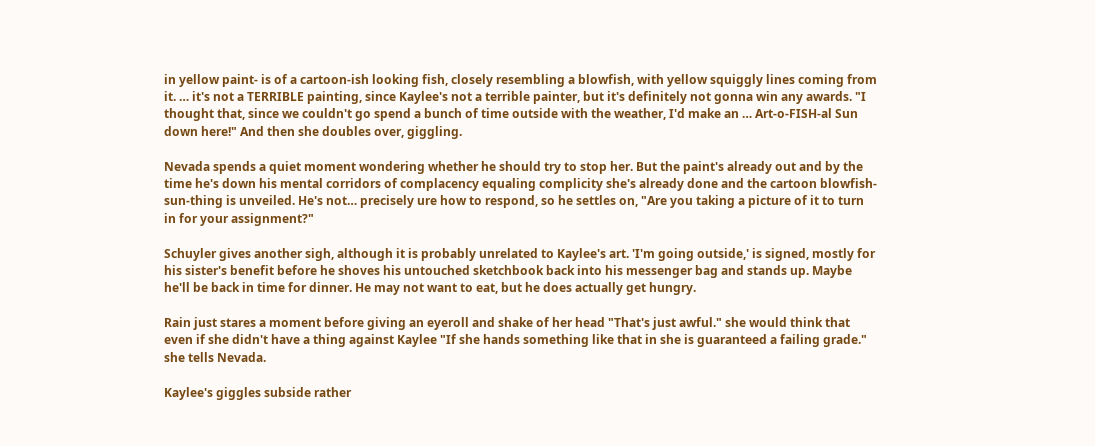in yellow paint- is of a cartoon-ish looking fish, closely resembling a blowfish, with yellow squiggly lines coming from it. … it's not a TERRIBLE painting, since Kaylee's not a terrible painter, but it's definitely not gonna win any awards. "I thought that, since we couldn't go spend a bunch of time outside with the weather, I'd make an … Art-o-FISH-al Sun down here!" And then she doubles over, giggling.

Nevada spends a quiet moment wondering whether he should try to stop her. But the paint's already out and by the time he's down his mental corridors of complacency equaling complicity she's already done and the cartoon blowfish-sun-thing is unveiled. He's not… precisely ure how to respond, so he settles on, "Are you taking a picture of it to turn in for your assignment?"

Schuyler gives another sigh, although it is probably unrelated to Kaylee's art. 'I'm going outside,' is signed, mostly for his sister's benefit before he shoves his untouched sketchbook back into his messenger bag and stands up. Maybe he'll be back in time for dinner. He may not want to eat, but he does actually get hungry.

Rain just stares a moment before giving an eyeroll and shake of her head "That's just awful." she would think that even if she didn't have a thing against Kaylee "If she hands something like that in she is guaranteed a failing grade." she tells Nevada.

Kaylee's giggles subside rather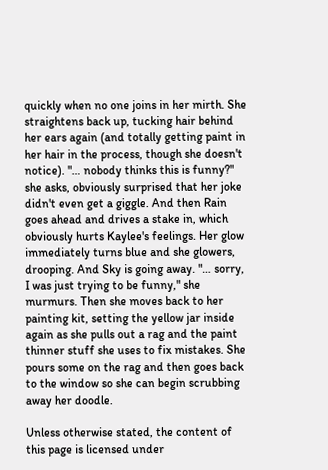quickly when no one joins in her mirth. She straightens back up, tucking hair behind her ears again (and totally getting paint in her hair in the process, though she doesn't notice). "… nobody thinks this is funny?" she asks, obviously surprised that her joke didn't even get a giggle. And then Rain goes ahead and drives a stake in, which obviously hurts Kaylee's feelings. Her glow immediately turns blue and she glowers, drooping. And Sky is going away. "… sorry, I was just trying to be funny," she murmurs. Then she moves back to her painting kit, setting the yellow jar inside again as she pulls out a rag and the paint thinner stuff she uses to fix mistakes. She pours some on the rag and then goes back to the window so she can begin scrubbing away her doodle.

Unless otherwise stated, the content of this page is licensed under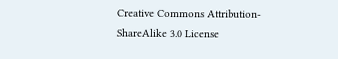Creative Commons Attribution-ShareAlike 3.0 License